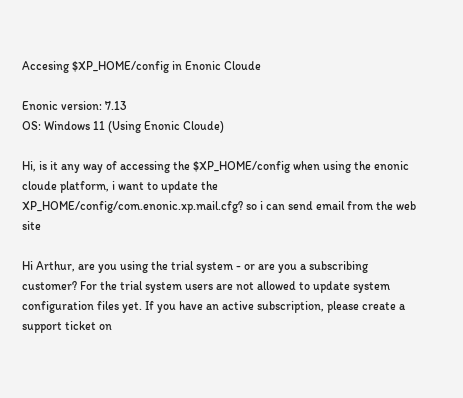Accesing $XP_HOME/config in Enonic Cloude

Enonic version: 7.13
OS: Windows 11 (Using Enonic Cloude)

Hi, is it any way of accessing the $XP_HOME/config when using the enonic cloude platform, i want to update the XP_HOME/config/com.enonic.xp.mail.cfg? so i can send email from the web site

Hi Arthur, are you using the trial system - or are you a subscribing customer? For the trial system users are not allowed to update system configuration files yet. If you have an active subscription, please create a support ticket on